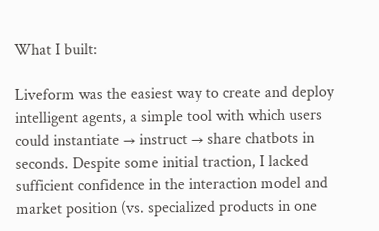What I built:

Liveform was the easiest way to create and deploy intelligent agents, a simple tool with which users could instantiate → instruct → share chatbots in seconds. Despite some initial traction, I lacked sufficient confidence in the interaction model and market position (vs. specialized products in one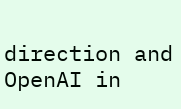direction and OpenAI in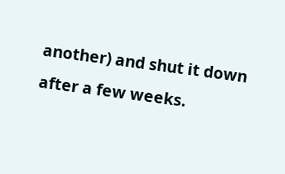another) and shut it down after a few weeks.